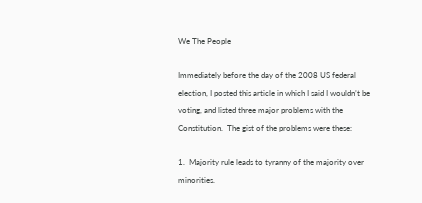We The People

Immediately before the day of the 2008 US federal election, I posted this article in which I said I wouldn’t be voting, and listed three major problems with the Constitution.  The gist of the problems were these:

1.  Majority rule leads to tyranny of the majority over minorities.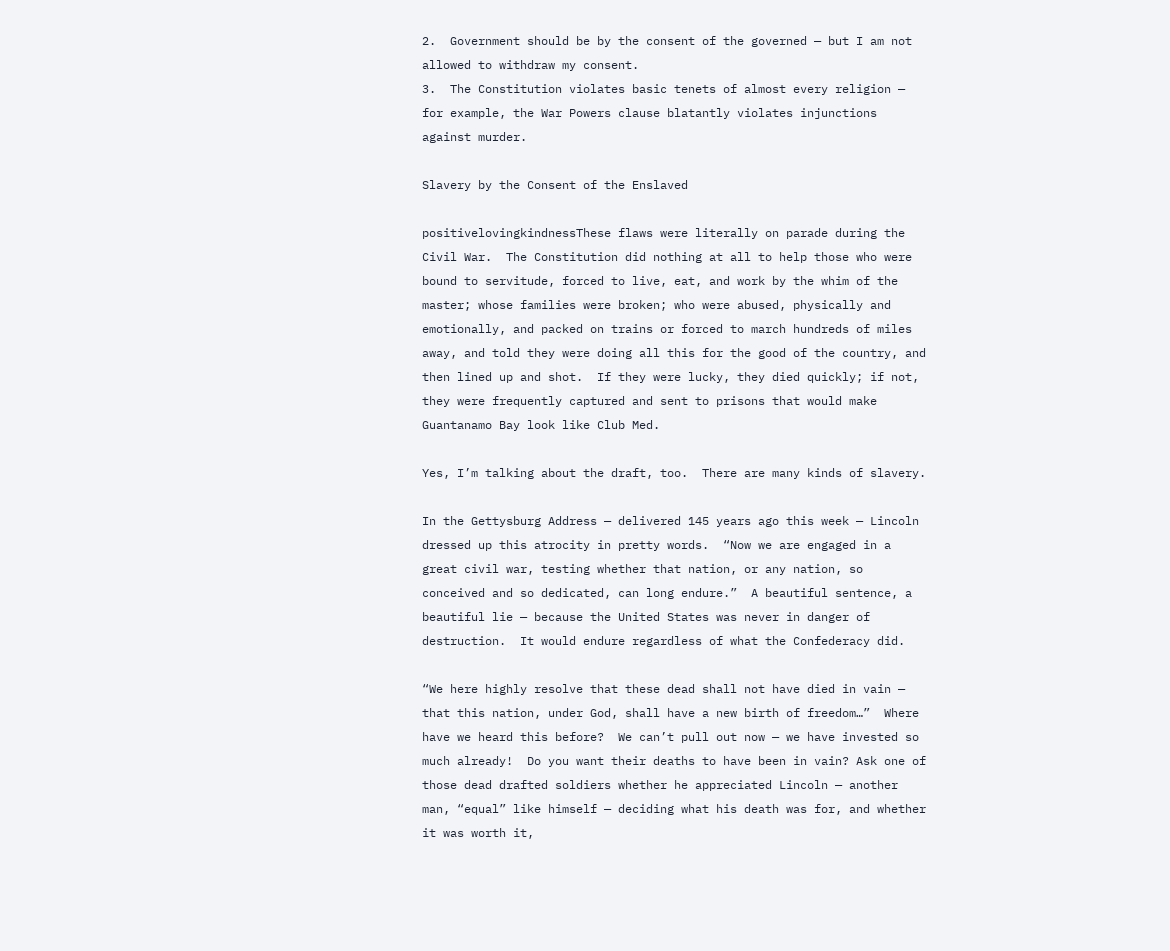2.  Government should be by the consent of the governed — but I am not allowed to withdraw my consent.
3.  The Constitution violates basic tenets of almost every religion — for example, the War Powers clause blatantly violates injunctions against murder.

Slavery by the Consent of the Enslaved

positivelovingkindnessThese flaws were literally on parade during the Civil War.  The Constitution did nothing at all to help those who were bound to servitude, forced to live, eat, and work by the whim of the master; whose families were broken; who were abused, physically and emotionally, and packed on trains or forced to march hundreds of miles away, and told they were doing all this for the good of the country, and then lined up and shot.  If they were lucky, they died quickly; if not, they were frequently captured and sent to prisons that would make Guantanamo Bay look like Club Med.

Yes, I’m talking about the draft, too.  There are many kinds of slavery.

In the Gettysburg Address — delivered 145 years ago this week — Lincoln dressed up this atrocity in pretty words.  “Now we are engaged in a great civil war, testing whether that nation, or any nation, so conceived and so dedicated, can long endure.”  A beautiful sentence, a beautiful lie — because the United States was never in danger of destruction.  It would endure regardless of what the Confederacy did.

“We here highly resolve that these dead shall not have died in vain — that this nation, under God, shall have a new birth of freedom…”  Where have we heard this before?  We can’t pull out now — we have invested so much already!  Do you want their deaths to have been in vain? Ask one of those dead drafted soldiers whether he appreciated Lincoln — another man, “equal” like himself — deciding what his death was for, and whether it was worth it,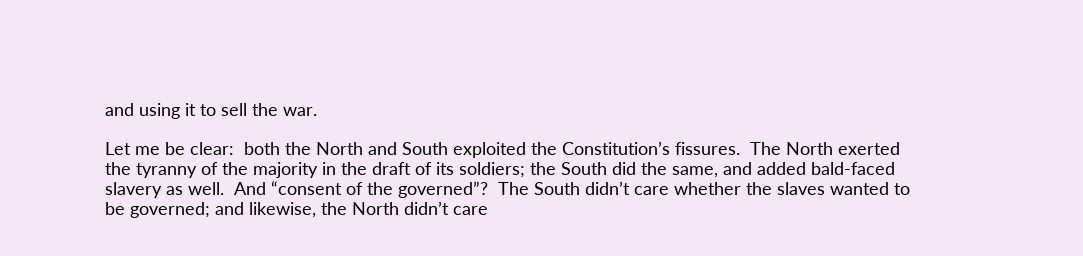and using it to sell the war.

Let me be clear:  both the North and South exploited the Constitution’s fissures.  The North exerted the tyranny of the majority in the draft of its soldiers; the South did the same, and added bald-faced slavery as well.  And “consent of the governed”?  The South didn’t care whether the slaves wanted to be governed; and likewise, the North didn’t care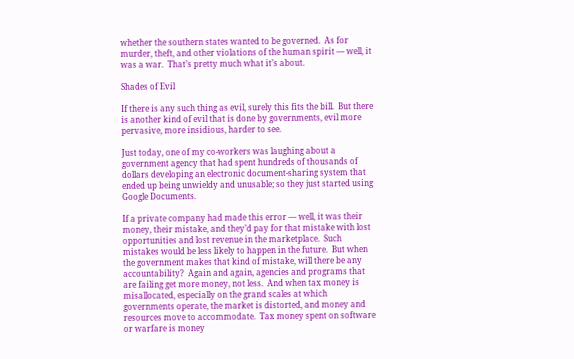whether the southern states wanted to be governed.  As for murder, theft, and other violations of the human spirit — well, it was a war.  That’s pretty much what it’s about.

Shades of Evil

If there is any such thing as evil, surely this fits the bill.  But there is another kind of evil that is done by governments, evil more pervasive, more insidious, harder to see.

Just today, one of my co-workers was laughing about a government agency that had spent hundreds of thousands of dollars developing an electronic document-sharing system that ended up being unwieldy and unusable; so they just started using Google Documents.

If a private company had made this error — well, it was their money, their mistake, and they’d pay for that mistake with lost opportunities and lost revenue in the marketplace.  Such mistakes would be less likely to happen in the future.  But when the government makes that kind of mistake, will there be any accountability?  Again and again, agencies and programs that are failing get more money, not less.  And when tax money is misallocated, especially on the grand scales at which governments operate, the market is distorted, and money and resources move to accommodate.  Tax money spent on software or warfare is money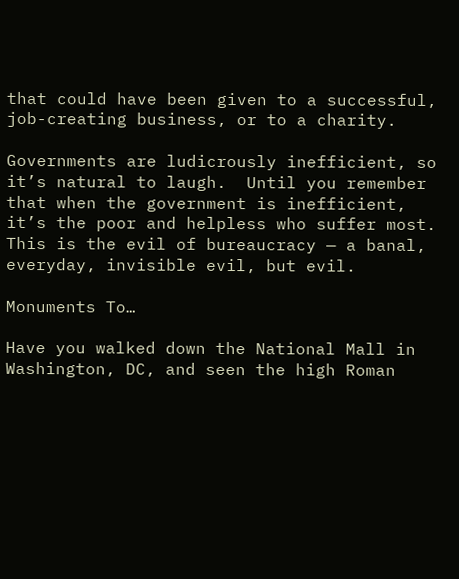that could have been given to a successful, job-creating business, or to a charity.

Governments are ludicrously inefficient, so it’s natural to laugh.  Until you remember that when the government is inefficient, it’s the poor and helpless who suffer most.  This is the evil of bureaucracy — a banal, everyday, invisible evil, but evil.

Monuments To…

Have you walked down the National Mall in Washington, DC, and seen the high Roman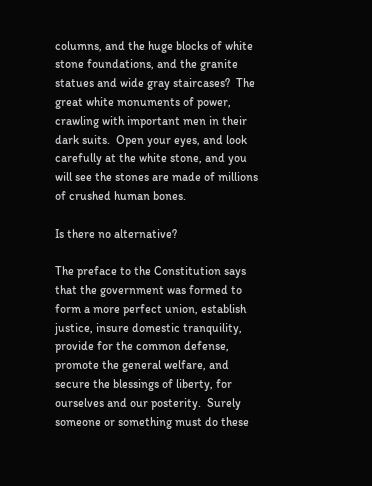columns, and the huge blocks of white stone foundations, and the granite statues and wide gray staircases?  The great white monuments of power, crawling with important men in their dark suits.  Open your eyes, and look carefully at the white stone, and you will see the stones are made of millions of crushed human bones.

Is there no alternative?

The preface to the Constitution says that the government was formed to form a more perfect union, establish justice, insure domestic tranquility, provide for the common defense, promote the general welfare, and secure the blessings of liberty, for ourselves and our posterity.  Surely someone or something must do these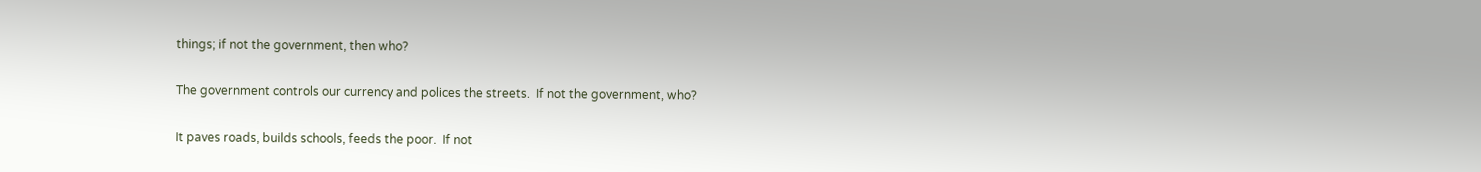things; if not the government, then who?

The government controls our currency and polices the streets.  If not the government, who?

It paves roads, builds schools, feeds the poor.  If not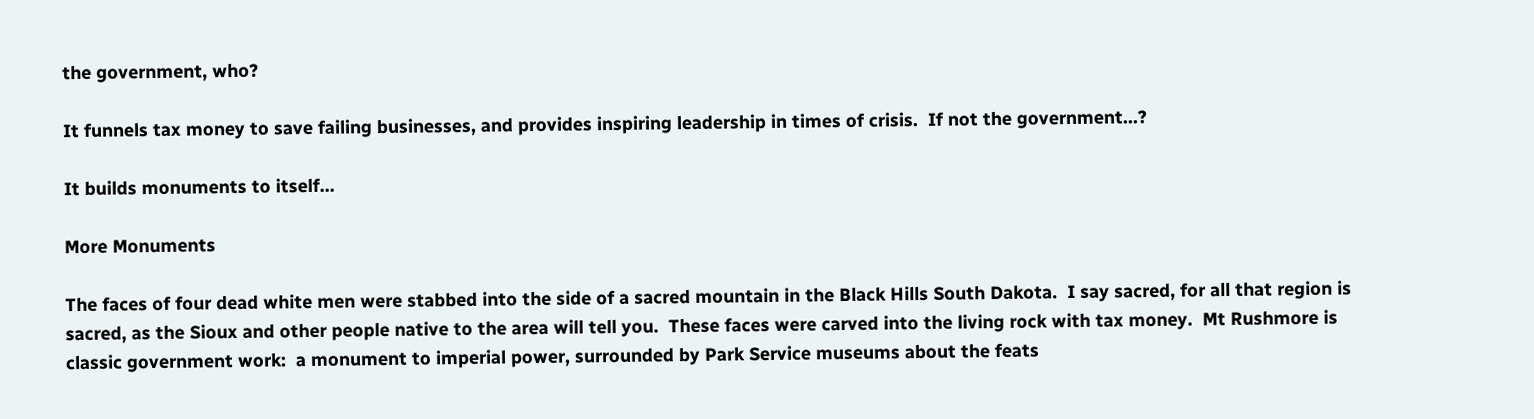the government, who?

It funnels tax money to save failing businesses, and provides inspiring leadership in times of crisis.  If not the government…?

It builds monuments to itself…

More Monuments

The faces of four dead white men were stabbed into the side of a sacred mountain in the Black Hills South Dakota.  I say sacred, for all that region is sacred, as the Sioux and other people native to the area will tell you.  These faces were carved into the living rock with tax money.  Mt Rushmore is classic government work:  a monument to imperial power, surrounded by Park Service museums about the feats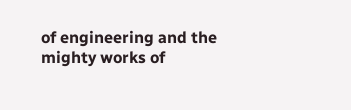of engineering and the mighty works of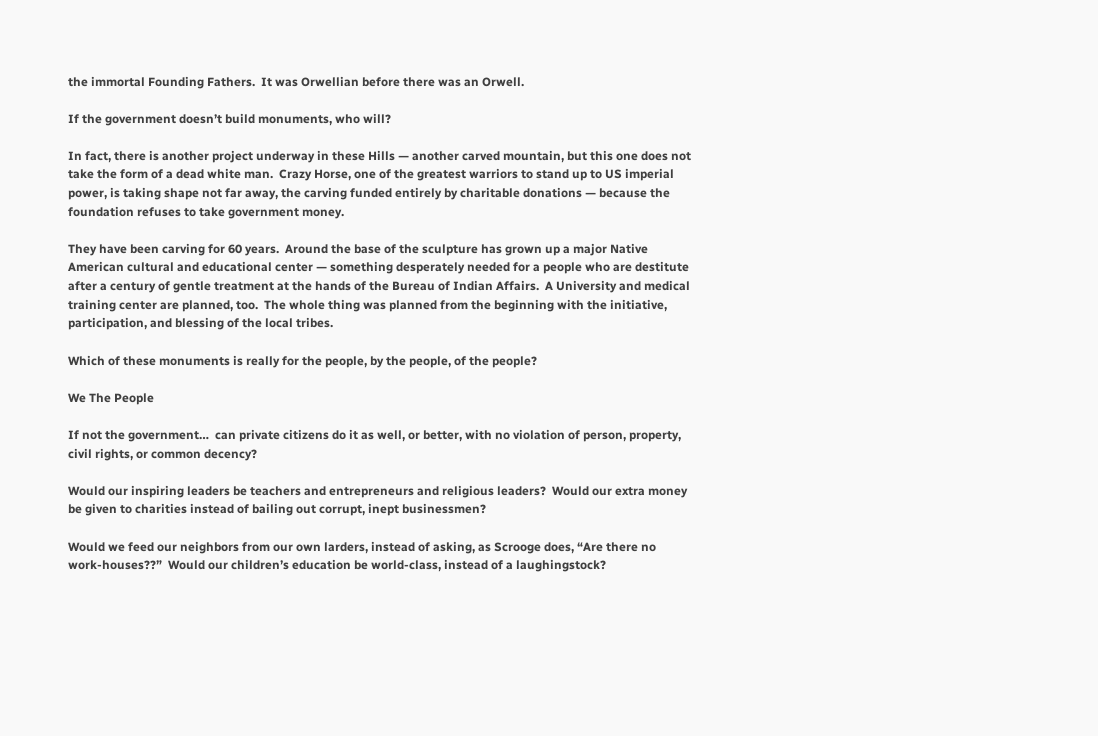the immortal Founding Fathers.  It was Orwellian before there was an Orwell.

If the government doesn’t build monuments, who will?

In fact, there is another project underway in these Hills — another carved mountain, but this one does not take the form of a dead white man.  Crazy Horse, one of the greatest warriors to stand up to US imperial power, is taking shape not far away, the carving funded entirely by charitable donations — because the foundation refuses to take government money.

They have been carving for 60 years.  Around the base of the sculpture has grown up a major Native American cultural and educational center — something desperately needed for a people who are destitute after a century of gentle treatment at the hands of the Bureau of Indian Affairs.  A University and medical training center are planned, too.  The whole thing was planned from the beginning with the initiative, participation, and blessing of the local tribes.

Which of these monuments is really for the people, by the people, of the people?

We The People

If not the government…  can private citizens do it as well, or better, with no violation of person, property, civil rights, or common decency?

Would our inspiring leaders be teachers and entrepreneurs and religious leaders?  Would our extra money be given to charities instead of bailing out corrupt, inept businessmen?

Would we feed our neighbors from our own larders, instead of asking, as Scrooge does, “Are there no work-houses??”  Would our children’s education be world-class, instead of a laughingstock?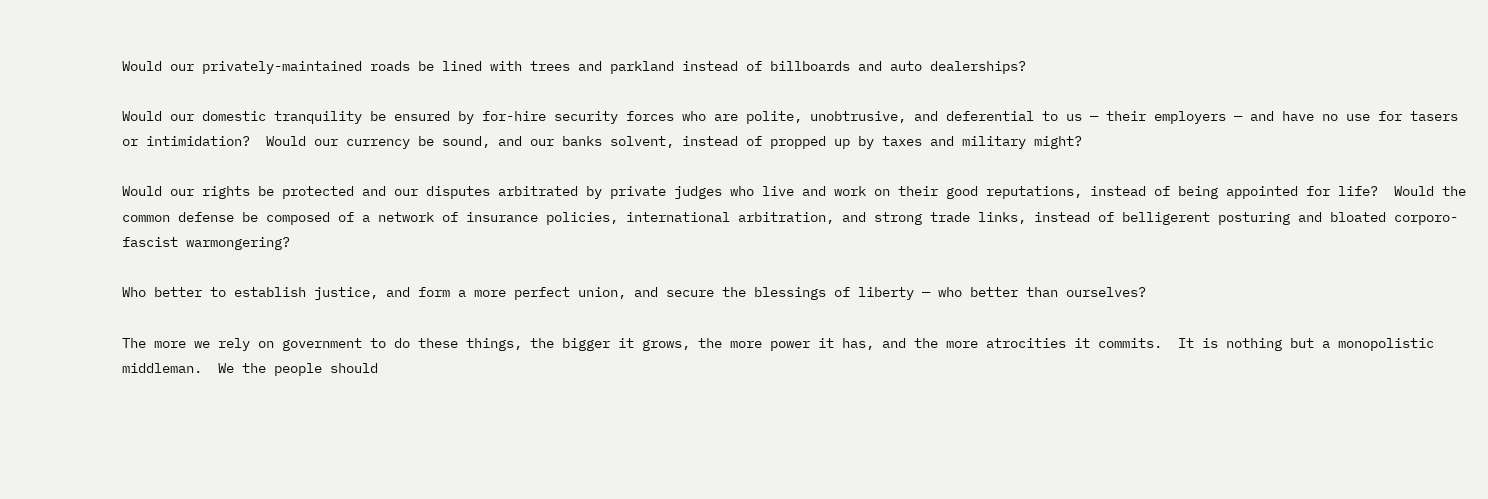Would our privately-maintained roads be lined with trees and parkland instead of billboards and auto dealerships?

Would our domestic tranquility be ensured by for-hire security forces who are polite, unobtrusive, and deferential to us — their employers — and have no use for tasers or intimidation?  Would our currency be sound, and our banks solvent, instead of propped up by taxes and military might?

Would our rights be protected and our disputes arbitrated by private judges who live and work on their good reputations, instead of being appointed for life?  Would the common defense be composed of a network of insurance policies, international arbitration, and strong trade links, instead of belligerent posturing and bloated corporo-fascist warmongering?

Who better to establish justice, and form a more perfect union, and secure the blessings of liberty — who better than ourselves?

The more we rely on government to do these things, the bigger it grows, the more power it has, and the more atrocities it commits.  It is nothing but a monopolistic middleman.  We the people should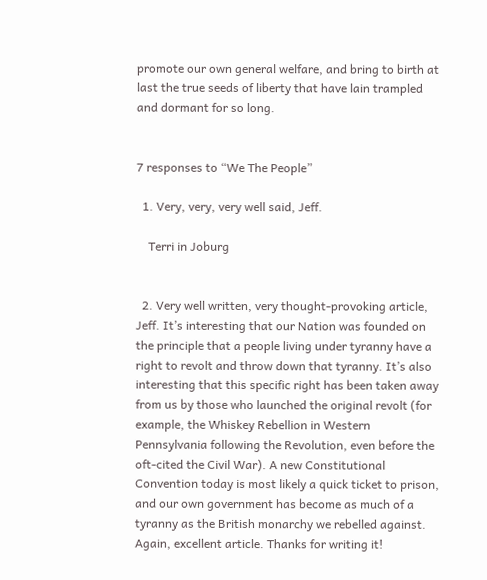promote our own general welfare, and bring to birth at last the true seeds of liberty that have lain trampled and dormant for so long.


7 responses to “We The People”

  1. Very, very, very well said, Jeff.

    Terri in Joburg


  2. Very well written, very thought-provoking article, Jeff. It’s interesting that our Nation was founded on the principle that a people living under tyranny have a right to revolt and throw down that tyranny. It’s also interesting that this specific right has been taken away from us by those who launched the original revolt (for example, the Whiskey Rebellion in Western Pennsylvania following the Revolution, even before the oft-cited the Civil War). A new Constitutional Convention today is most likely a quick ticket to prison, and our own government has become as much of a tyranny as the British monarchy we rebelled against. Again, excellent article. Thanks for writing it!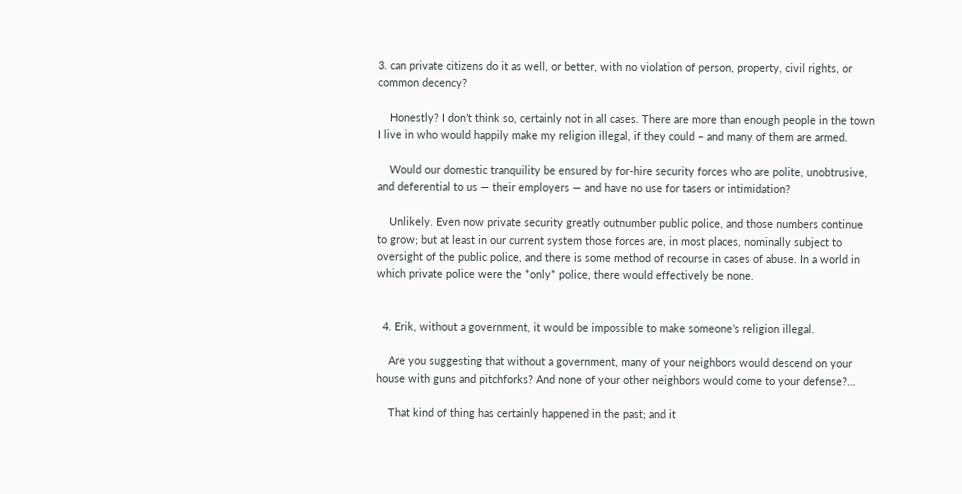3. can private citizens do it as well, or better, with no violation of person, property, civil rights, or common decency?

    Honestly? I don’t think so, certainly not in all cases. There are more than enough people in the town I live in who would happily make my religion illegal, if they could – and many of them are armed.

    Would our domestic tranquility be ensured by for-hire security forces who are polite, unobtrusive, and deferential to us — their employers — and have no use for tasers or intimidation?

    Unlikely. Even now private security greatly outnumber public police, and those numbers continue to grow; but at least in our current system those forces are, in most places, nominally subject to oversight of the public police, and there is some method of recourse in cases of abuse. In a world in which private police were the *only* police, there would effectively be none.


  4. Erik, without a government, it would be impossible to make someone’s religion illegal.

    Are you suggesting that without a government, many of your neighbors would descend on your house with guns and pitchforks? And none of your other neighbors would come to your defense?…

    That kind of thing has certainly happened in the past; and it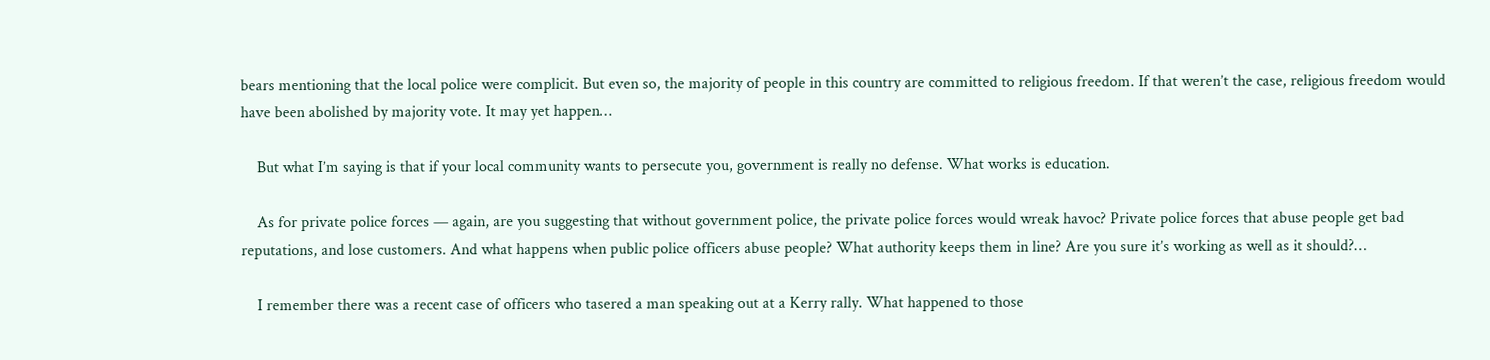bears mentioning that the local police were complicit. But even so, the majority of people in this country are committed to religious freedom. If that weren’t the case, religious freedom would have been abolished by majority vote. It may yet happen…

    But what I’m saying is that if your local community wants to persecute you, government is really no defense. What works is education.

    As for private police forces — again, are you suggesting that without government police, the private police forces would wreak havoc? Private police forces that abuse people get bad reputations, and lose customers. And what happens when public police officers abuse people? What authority keeps them in line? Are you sure it’s working as well as it should?…

    I remember there was a recent case of officers who tasered a man speaking out at a Kerry rally. What happened to those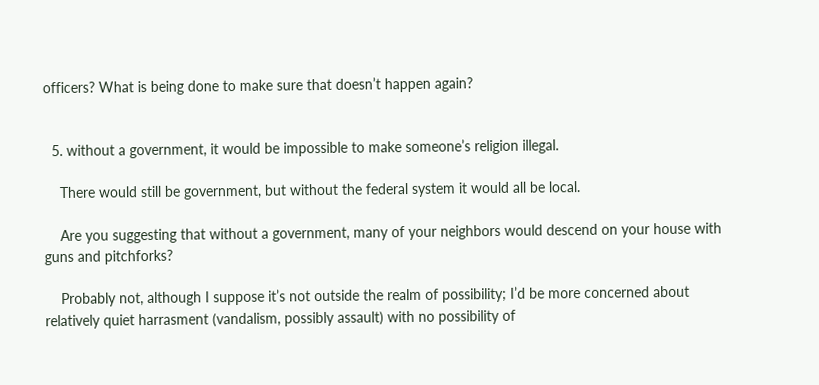officers? What is being done to make sure that doesn’t happen again?


  5. without a government, it would be impossible to make someone’s religion illegal.

    There would still be government, but without the federal system it would all be local.

    Are you suggesting that without a government, many of your neighbors would descend on your house with guns and pitchforks?

    Probably not, although I suppose it’s not outside the realm of possibility; I’d be more concerned about relatively quiet harrasment (vandalism, possibly assault) with no possibility of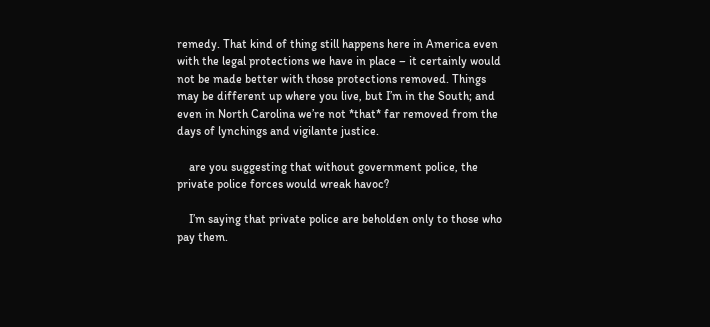remedy. That kind of thing still happens here in America even with the legal protections we have in place – it certainly would not be made better with those protections removed. Things may be different up where you live, but I’m in the South; and even in North Carolina we’re not *that* far removed from the days of lynchings and vigilante justice.

    are you suggesting that without government police, the private police forces would wreak havoc?

    I’m saying that private police are beholden only to those who pay them.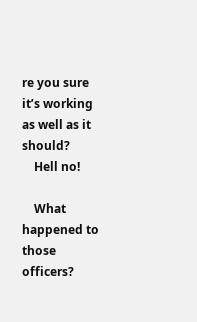re you sure it’s working as well as it should?
    Hell no!

    What happened to those officers?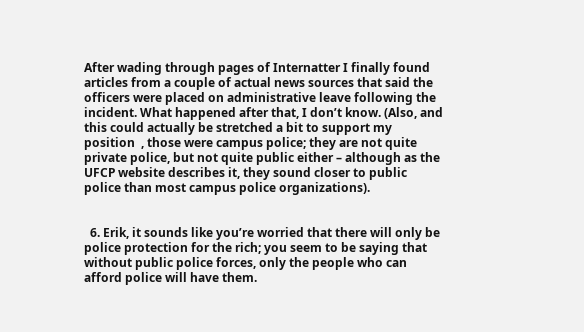After wading through pages of Internatter I finally found articles from a couple of actual news sources that said the officers were placed on administrative leave following the incident. What happened after that, I don’t know. (Also, and this could actually be stretched a bit to support my position  , those were campus police; they are not quite private police, but not quite public either – although as the UFCP website describes it, they sound closer to public police than most campus police organizations).


  6. Erik, it sounds like you’re worried that there will only be police protection for the rich; you seem to be saying that without public police forces, only the people who can afford police will have them.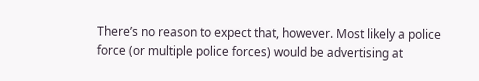There’s no reason to expect that, however. Most likely a police force (or multiple police forces) would be advertising at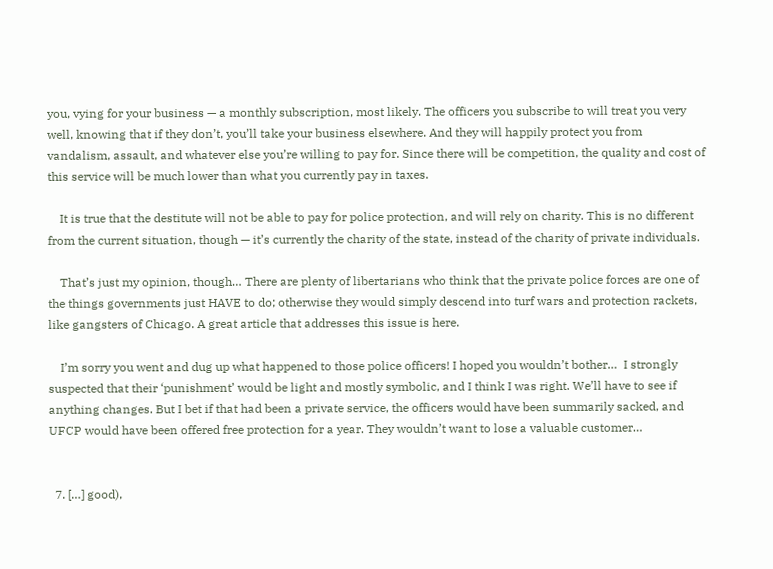you, vying for your business — a monthly subscription, most likely. The officers you subscribe to will treat you very well, knowing that if they don’t, you’ll take your business elsewhere. And they will happily protect you from vandalism, assault, and whatever else you’re willing to pay for. Since there will be competition, the quality and cost of this service will be much lower than what you currently pay in taxes.

    It is true that the destitute will not be able to pay for police protection, and will rely on charity. This is no different from the current situation, though — it’s currently the charity of the state, instead of the charity of private individuals.

    That’s just my opinion, though… There are plenty of libertarians who think that the private police forces are one of the things governments just HAVE to do; otherwise they would simply descend into turf wars and protection rackets, like gangsters of Chicago. A great article that addresses this issue is here.

    I’m sorry you went and dug up what happened to those police officers! I hoped you wouldn’t bother…  I strongly suspected that their ‘punishment’ would be light and mostly symbolic, and I think I was right. We’ll have to see if anything changes. But I bet if that had been a private service, the officers would have been summarily sacked, and UFCP would have been offered free protection for a year. They wouldn’t want to lose a valuable customer…


  7. […] good),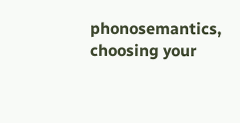phonosemantics, choosing your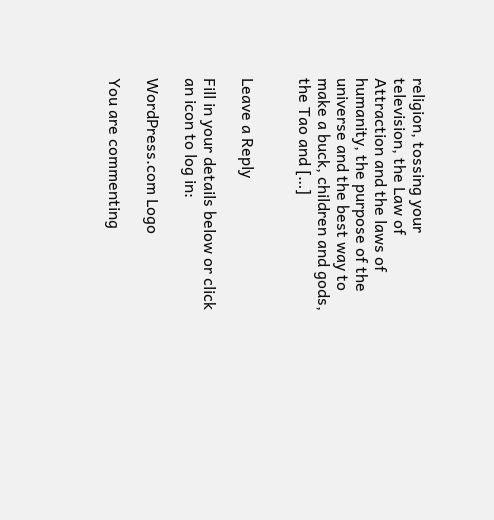religion, tossing your television, the Law of Attraction and the laws of humanity, the purpose of the universe and the best way to make a buck, children and gods, the Tao and […]


Leave a Reply

Fill in your details below or click an icon to log in:

WordPress.com Logo

You are commenting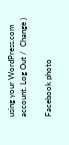using your WordPress.com account. Log Out /  Change )

Facebook photo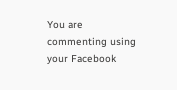You are commenting using your Facebook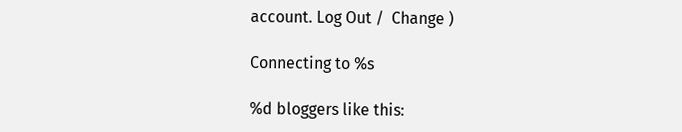account. Log Out /  Change )

Connecting to %s

%d bloggers like this: